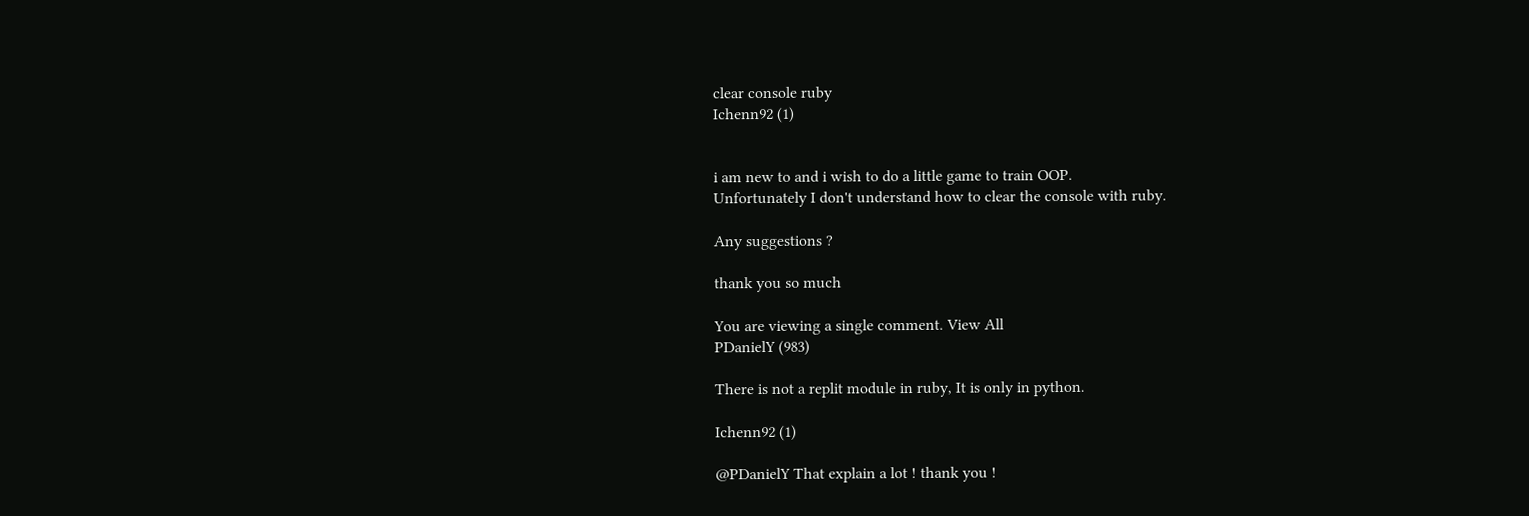clear console ruby
Ichenn92 (1)


i am new to and i wish to do a little game to train OOP.
Unfortunately I don't understand how to clear the console with ruby.

Any suggestions ?

thank you so much

You are viewing a single comment. View All
PDanielY (983)

There is not a replit module in ruby, It is only in python.

Ichenn92 (1)

@PDanielY That explain a lot ! thank you !